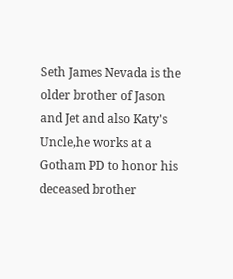Seth James Nevada is the older brother of Jason and Jet and also Katy's Uncle,he works at a Gotham PD to honor his deceased brother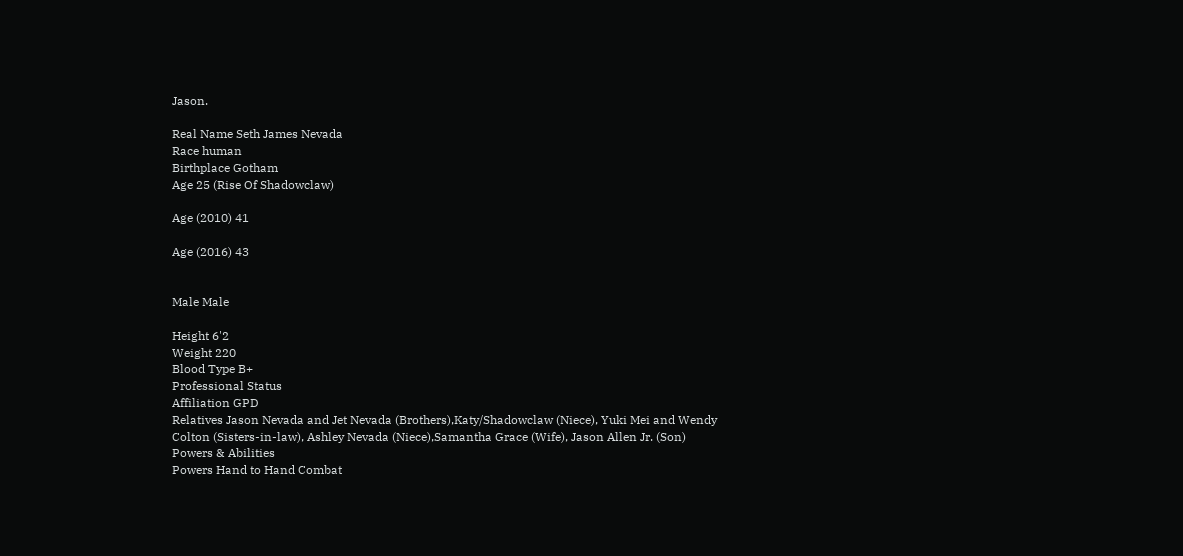Jason.

Real Name Seth James Nevada
Race human
Birthplace Gotham
Age 25 (Rise Of Shadowclaw)

Age (2010) 41

Age (2016) 43


Male Male

Height 6'2
Weight 220
Blood Type B+
Professional Status
Affiliation GPD
Relatives Jason Nevada and Jet Nevada (Brothers),Katy/Shadowclaw (Niece), Yuki Mei and Wendy Colton (Sisters-in-law), Ashley Nevada (Niece),Samantha Grace (Wife), Jason Allen Jr. (Son)
Powers & Abilities
Powers Hand to Hand Combat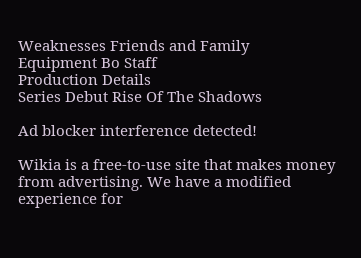Weaknesses Friends and Family
Equipment Bo Staff
Production Details
Series Debut Rise Of The Shadows

Ad blocker interference detected!

Wikia is a free-to-use site that makes money from advertising. We have a modified experience for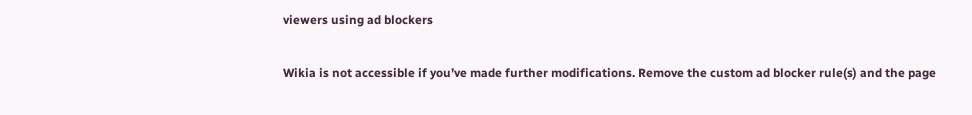viewers using ad blockers

Wikia is not accessible if you’ve made further modifications. Remove the custom ad blocker rule(s) and the page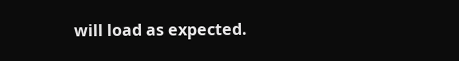will load as expected.